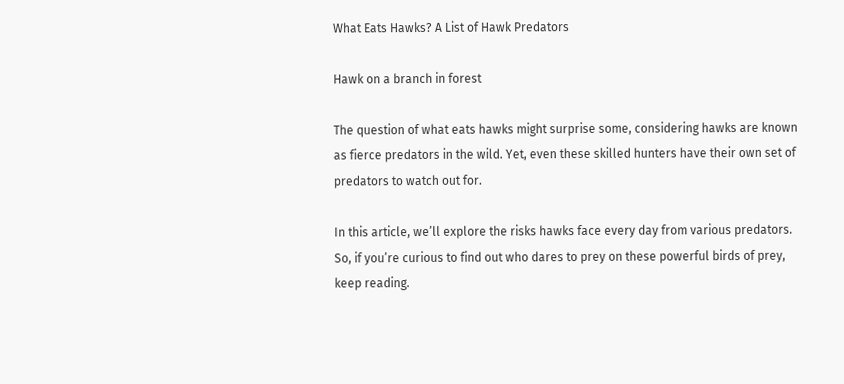What Eats Hawks? A List of Hawk Predators

Hawk on a branch in forest

The question of what eats hawks might surprise some, considering hawks are known as fierce predators in the wild. Yet, even these skilled hunters have their own set of predators to watch out for.

In this article, we’ll explore the risks hawks face every day from various predators. So, if you’re curious to find out who dares to prey on these powerful birds of prey, keep reading.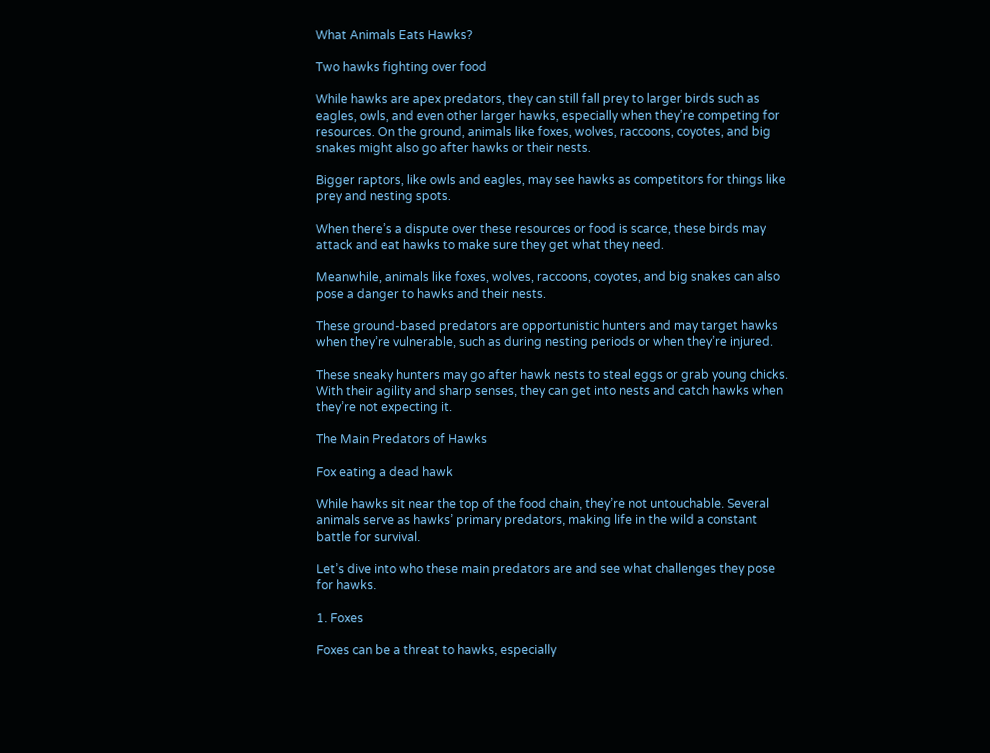What Animals Eats Hawks?

Two hawks fighting over food

While hawks are apex predators, they can still fall prey to larger birds such as eagles, owls, and even other larger hawks, especially when they’re competing for resources. On the ground, animals like foxes, wolves, raccoons, coyotes, and big snakes might also go after hawks or their nests.

Bigger raptors, like owls and eagles, may see hawks as competitors for things like prey and nesting spots.

When there’s a dispute over these resources or food is scarce, these birds may attack and eat hawks to make sure they get what they need.

Meanwhile, animals like foxes, wolves, raccoons, coyotes, and big snakes can also pose a danger to hawks and their nests.

These ground-based predators are opportunistic hunters and may target hawks when they’re vulnerable, such as during nesting periods or when they’re injured.

These sneaky hunters may go after hawk nests to steal eggs or grab young chicks. With their agility and sharp senses, they can get into nests and catch hawks when they’re not expecting it.

The Main Predators of Hawks

Fox eating a dead hawk

While hawks sit near the top of the food chain, they’re not untouchable. Several animals serve as hawks’ primary predators, making life in the wild a constant battle for survival.

Let’s dive into who these main predators are and see what challenges they pose for hawks.

1. Foxes

Foxes can be a threat to hawks, especially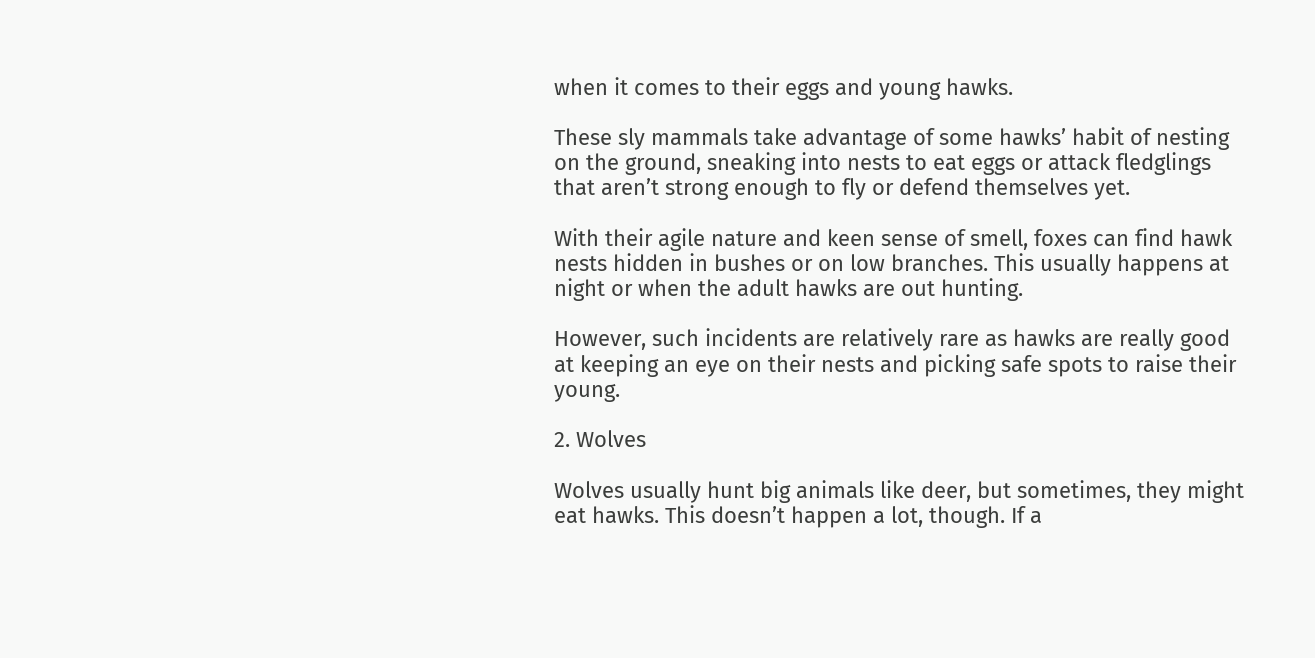when it comes to their eggs and young hawks.

These sly mammals take advantage of some hawks’ habit of nesting on the ground, sneaking into nests to eat eggs or attack fledglings that aren’t strong enough to fly or defend themselves yet.

With their agile nature and keen sense of smell, foxes can find hawk nests hidden in bushes or on low branches. This usually happens at night or when the adult hawks are out hunting.

However, such incidents are relatively rare as hawks are really good at keeping an eye on their nests and picking safe spots to raise their young.

2. Wolves

Wolves usually hunt big animals like deer, but sometimes, they might eat hawks. This doesn’t happen a lot, though. If a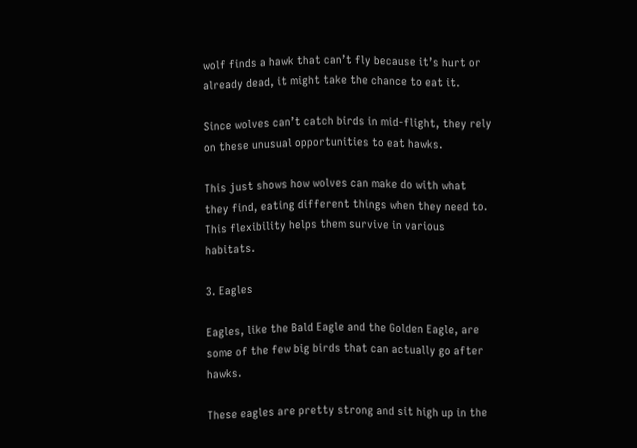wolf finds a hawk that can’t fly because it’s hurt or already dead, it might take the chance to eat it.

Since wolves can’t catch birds in mid-flight, they rely on these unusual opportunities to eat hawks.

This just shows how wolves can make do with what they find, eating different things when they need to. This flexibility helps them survive in various habitats.

3. Eagles

Eagles, like the Bald Eagle and the Golden Eagle, are some of the few big birds that can actually go after hawks.

These eagles are pretty strong and sit high up in the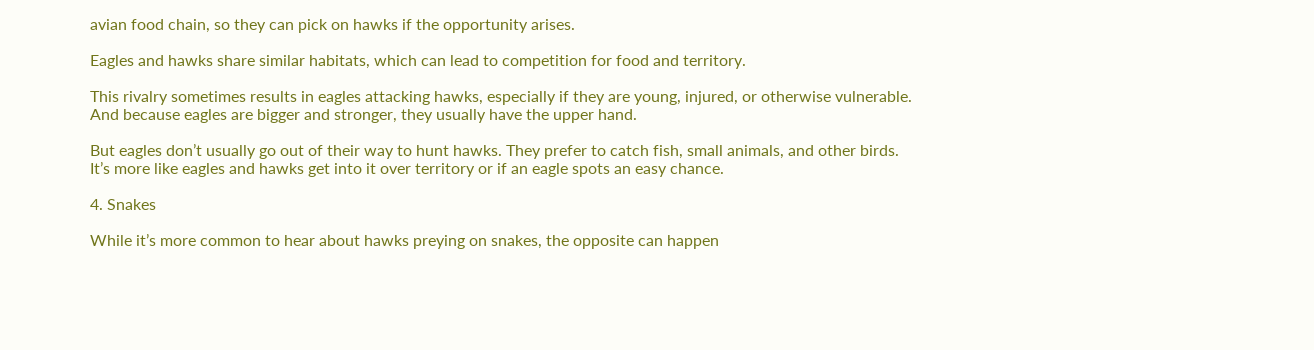avian food chain, so they can pick on hawks if the opportunity arises.

Eagles and hawks share similar habitats, which can lead to competition for food and territory.

This rivalry sometimes results in eagles attacking hawks, especially if they are young, injured, or otherwise vulnerable. And because eagles are bigger and stronger, they usually have the upper hand.

But eagles don’t usually go out of their way to hunt hawks. They prefer to catch fish, small animals, and other birds. It’s more like eagles and hawks get into it over territory or if an eagle spots an easy chance.

4. Snakes

While it’s more common to hear about hawks preying on snakes, the opposite can happen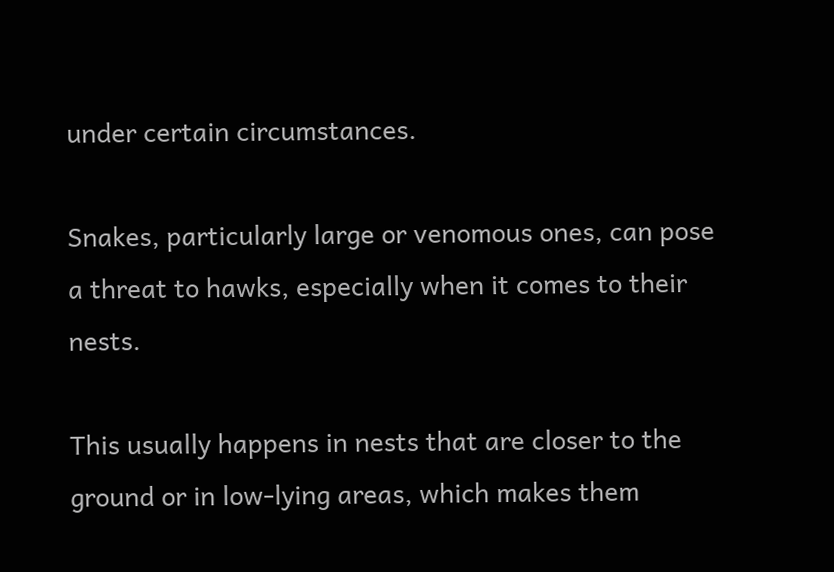under certain circumstances.

Snakes, particularly large or venomous ones, can pose a threat to hawks, especially when it comes to their nests.

This usually happens in nests that are closer to the ground or in low-lying areas, which makes them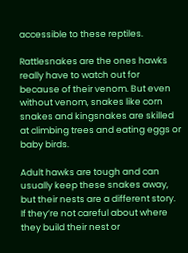accessible to these reptiles.

Rattlesnakes are the ones hawks really have to watch out for because of their venom. But even without venom, snakes like corn snakes and kingsnakes are skilled at climbing trees and eating eggs or baby birds.

Adult hawks are tough and can usually keep these snakes away, but their nests are a different story. If they’re not careful about where they build their nest or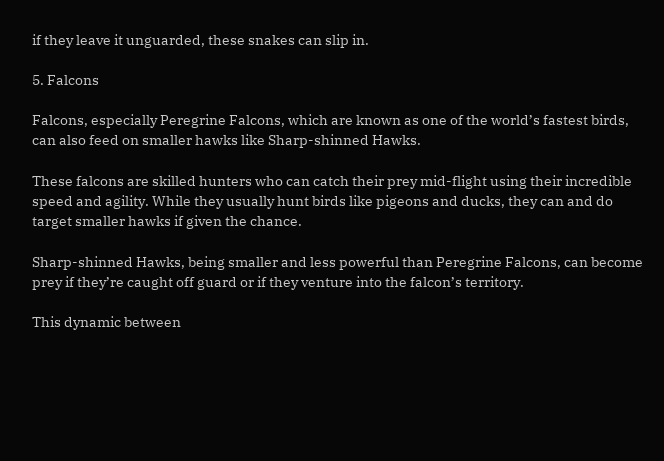if they leave it unguarded, these snakes can slip in.

5. Falcons

Falcons, especially Peregrine Falcons, which are known as one of the world’s fastest birds, can also feed on smaller hawks like Sharp-shinned Hawks.

These falcons are skilled hunters who can catch their prey mid-flight using their incredible speed and agility. While they usually hunt birds like pigeons and ducks, they can and do target smaller hawks if given the chance.

Sharp-shinned Hawks, being smaller and less powerful than Peregrine Falcons, can become prey if they’re caught off guard or if they venture into the falcon’s territory.

This dynamic between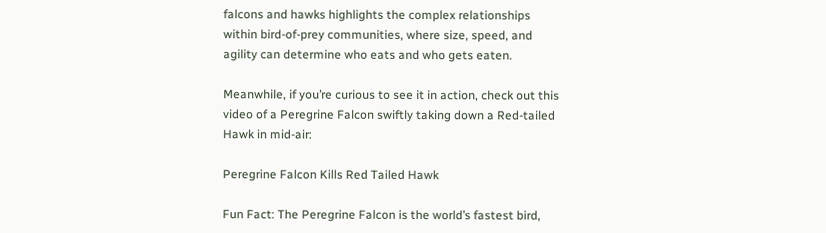falcons and hawks highlights the complex relationships within bird-of-prey communities, where size, speed, and agility can determine who eats and who gets eaten.

Meanwhile, if you’re curious to see it in action, check out this video of a Peregrine Falcon swiftly taking down a Red-tailed Hawk in mid-air:

Peregrine Falcon Kills Red Tailed Hawk

Fun Fact: The Peregrine Falcon is the world’s fastest bird,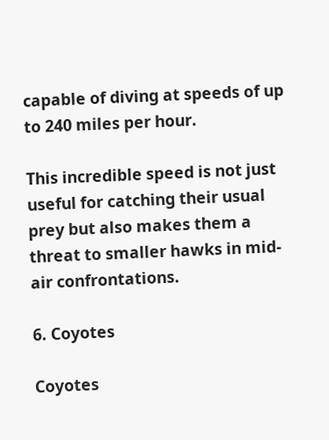capable of diving at speeds of up to 240 miles per hour.

This incredible speed is not just useful for catching their usual prey but also makes them a threat to smaller hawks in mid-air confrontations.

6. Coyotes

Coyotes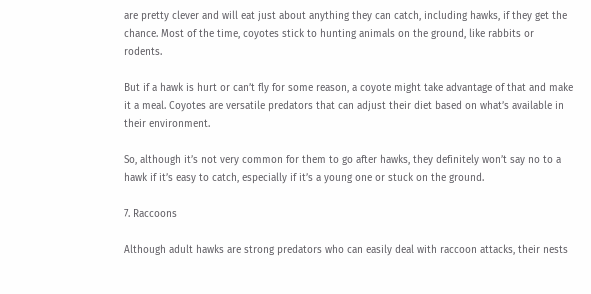are pretty clever and will eat just about anything they can catch, including hawks, if they get the chance. Most of the time, coyotes stick to hunting animals on the ground, like rabbits or rodents.

But if a hawk is hurt or can’t fly for some reason, a coyote might take advantage of that and make it a meal. Coyotes are versatile predators that can adjust their diet based on what’s available in their environment.

So, although it’s not very common for them to go after hawks, they definitely won’t say no to a hawk if it’s easy to catch, especially if it’s a young one or stuck on the ground.

7. Raccoons

Although adult hawks are strong predators who can easily deal with raccoon attacks, their nests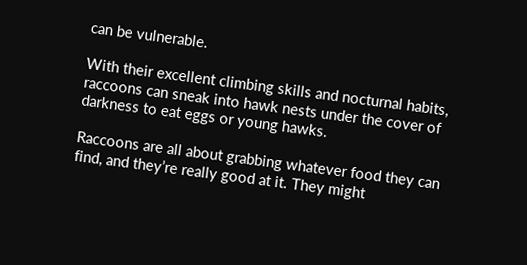can be vulnerable.

With their excellent climbing skills and nocturnal habits, raccoons can sneak into hawk nests under the cover of darkness to eat eggs or young hawks.

Raccoons are all about grabbing whatever food they can find, and they’re really good at it. They might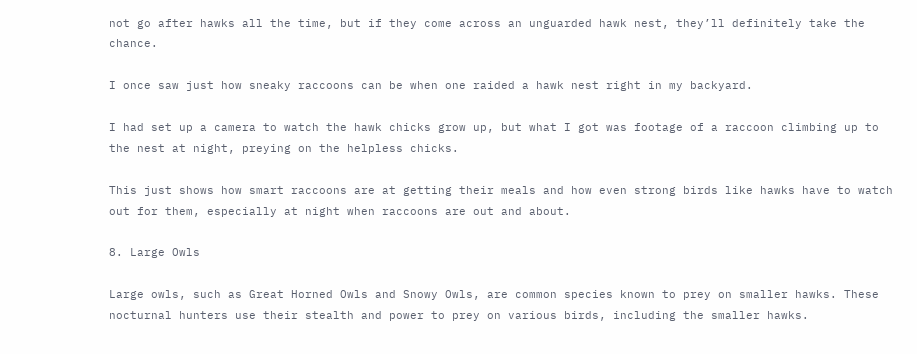not go after hawks all the time, but if they come across an unguarded hawk nest, they’ll definitely take the chance.

I once saw just how sneaky raccoons can be when one raided a hawk nest right in my backyard.

I had set up a camera to watch the hawk chicks grow up, but what I got was footage of a raccoon climbing up to the nest at night, preying on the helpless chicks.

This just shows how smart raccoons are at getting their meals and how even strong birds like hawks have to watch out for them, especially at night when raccoons are out and about.

8. Large Owls

Large owls, such as Great Horned Owls and Snowy Owls, are common species known to prey on smaller hawks. These nocturnal hunters use their stealth and power to prey on various birds, including the smaller hawks.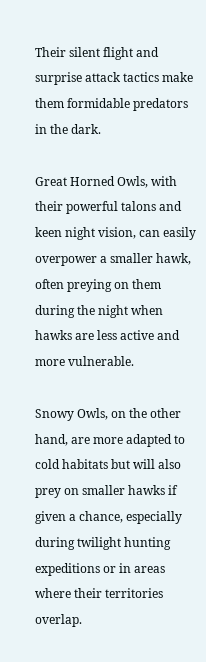Their silent flight and surprise attack tactics make them formidable predators in the dark.

Great Horned Owls, with their powerful talons and keen night vision, can easily overpower a smaller hawk, often preying on them during the night when hawks are less active and more vulnerable.

Snowy Owls, on the other hand, are more adapted to cold habitats but will also prey on smaller hawks if given a chance, especially during twilight hunting expeditions or in areas where their territories overlap.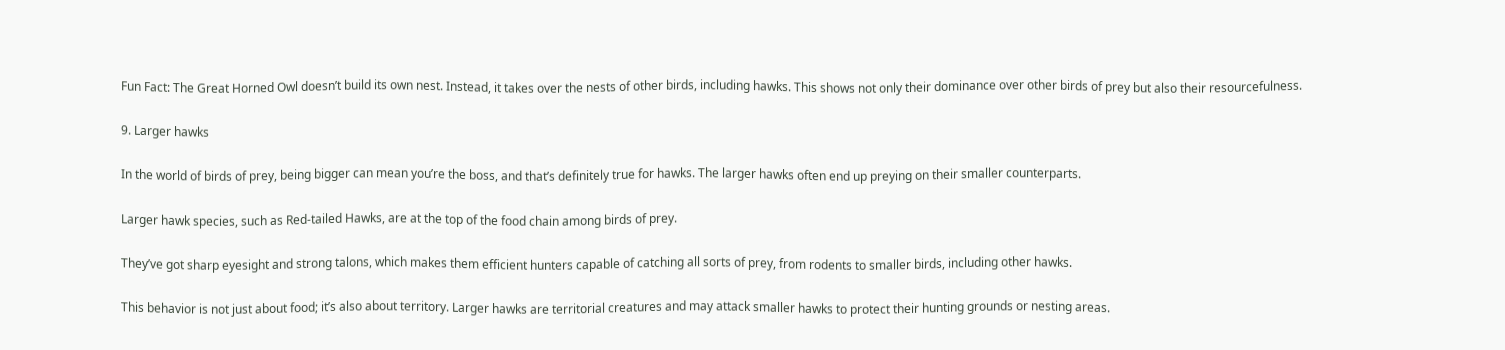Fun Fact: The Great Horned Owl doesn’t build its own nest. Instead, it takes over the nests of other birds, including hawks. This shows not only their dominance over other birds of prey but also their resourcefulness.

9. Larger hawks

In the world of birds of prey, being bigger can mean you’re the boss, and that’s definitely true for hawks. The larger hawks often end up preying on their smaller counterparts.

Larger hawk species, such as Red-tailed Hawks, are at the top of the food chain among birds of prey.

They’ve got sharp eyesight and strong talons, which makes them efficient hunters capable of catching all sorts of prey, from rodents to smaller birds, including other hawks.

This behavior is not just about food; it’s also about territory. Larger hawks are territorial creatures and may attack smaller hawks to protect their hunting grounds or nesting areas.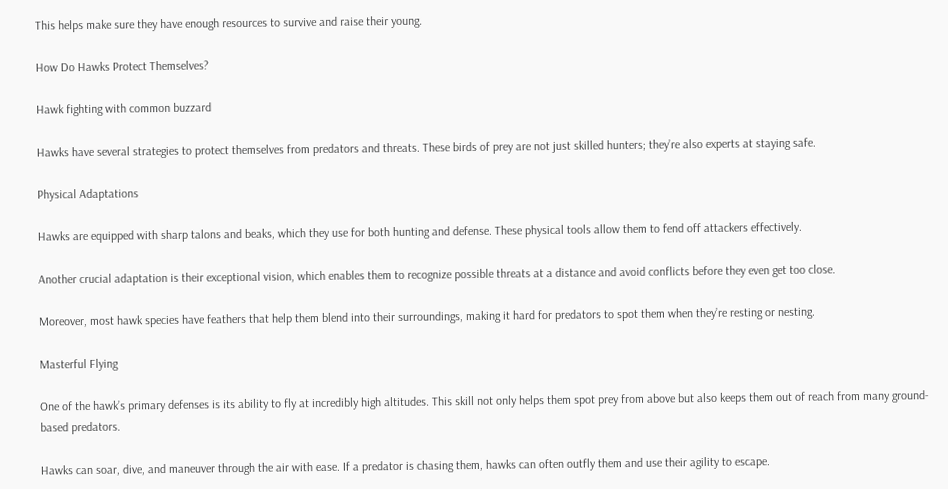This helps make sure they have enough resources to survive and raise their young.

How Do Hawks Protect Themselves?

Hawk fighting with common buzzard

Hawks have several strategies to protect themselves from predators and threats. These birds of prey are not just skilled hunters; they’re also experts at staying safe.

Physical Adaptations

Hawks are equipped with sharp talons and beaks, which they use for both hunting and defense. These physical tools allow them to fend off attackers effectively.

Another crucial adaptation is their exceptional vision, which enables them to recognize possible threats at a distance and avoid conflicts before they even get too close.

Moreover, most hawk species have feathers that help them blend into their surroundings, making it hard for predators to spot them when they’re resting or nesting.

Masterful Flying

One of the hawk’s primary defenses is its ability to fly at incredibly high altitudes. This skill not only helps them spot prey from above but also keeps them out of reach from many ground-based predators.

Hawks can soar, dive, and maneuver through the air with ease. If a predator is chasing them, hawks can often outfly them and use their agility to escape.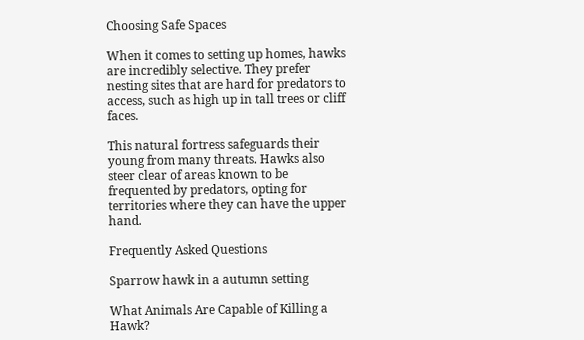Choosing Safe Spaces

When it comes to setting up homes, hawks are incredibly selective. They prefer nesting sites that are hard for predators to access, such as high up in tall trees or cliff faces.

This natural fortress safeguards their young from many threats. Hawks also steer clear of areas known to be frequented by predators, opting for territories where they can have the upper hand.

Frequently Asked Questions

Sparrow hawk in a autumn setting

What Animals Are Capable of Killing a Hawk?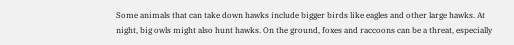Some animals that can take down hawks include bigger birds like eagles and other large hawks. At night, big owls might also hunt hawks. On the ground, foxes and raccoons can be a threat, especially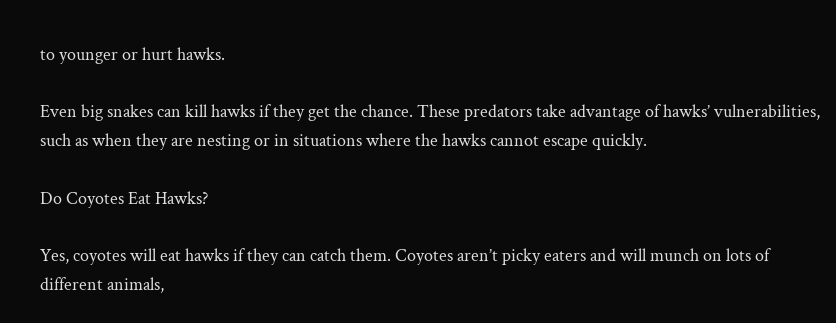to younger or hurt hawks.

Even big snakes can kill hawks if they get the chance. These predators take advantage of hawks’ vulnerabilities, such as when they are nesting or in situations where the hawks cannot escape quickly.

Do Coyotes Eat Hawks?

Yes, coyotes will eat hawks if they can catch them. Coyotes aren’t picky eaters and will munch on lots of different animals,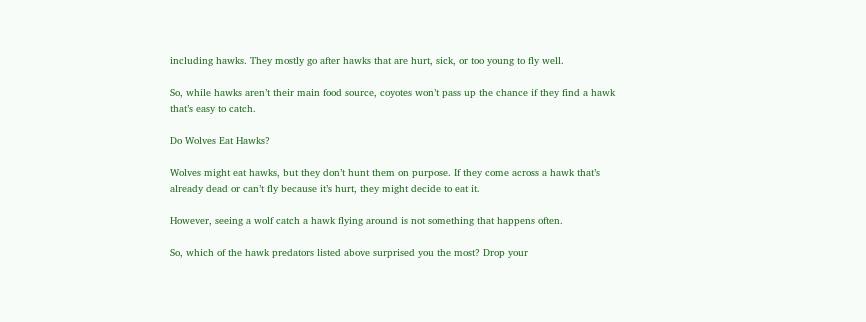including hawks. They mostly go after hawks that are hurt, sick, or too young to fly well.

So, while hawks aren’t their main food source, coyotes won’t pass up the chance if they find a hawk that’s easy to catch.

Do Wolves Eat Hawks?

Wolves might eat hawks, but they don’t hunt them on purpose. If they come across a hawk that’s already dead or can’t fly because it’s hurt, they might decide to eat it.

However, seeing a wolf catch a hawk flying around is not something that happens often.

So, which of the hawk predators listed above surprised you the most? Drop your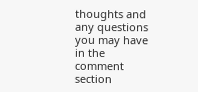thoughts and any questions you may have in the comment section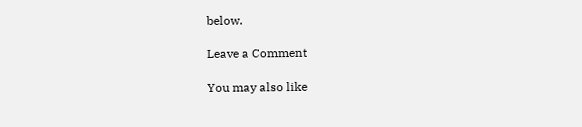below.

Leave a Comment

You may also like